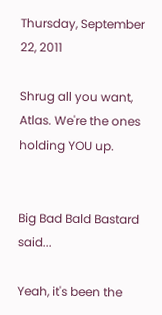Thursday, September 22, 2011

Shrug all you want, Atlas. We're the ones holding YOU up.


Big Bad Bald Bastard said...

Yeah, it's been the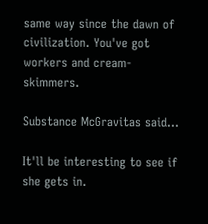same way since the dawn of civilization. You've got workers and cream-skimmers.

Substance McGravitas said...

It'll be interesting to see if she gets in.